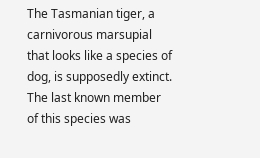The Tasmanian tiger, a carnivorous marsupial that looks like a species of dog, is supposedly extinct. The last known member of this species was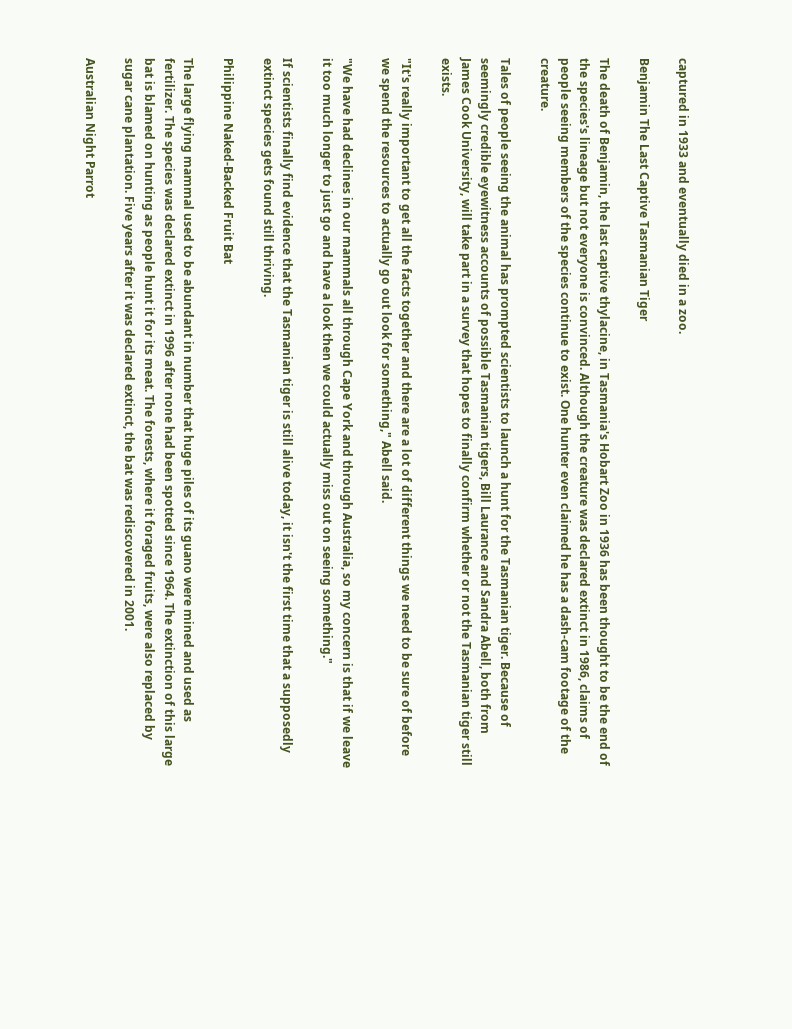captured in 1933 and eventually died in a zoo.

Benjamin The Last Captive Tasmanian Tiger

The death of Benjamin, the last captive thylacine, in Tasmania's Hobart Zoo in 1936 has been thought to be the end of the species's lineage but not everyone is convinced. Although the creature was declared extinct in 1986, claims of people seeing members of the species continue to exist. One hunter even claimed he has a dash-cam footage of the creature.

Tales of people seeing the animal has prompted scientists to launch a hunt for the Tasmanian tiger. Because of seemingly credible eyewitness accounts of possible Tasmanian tigers, Bill Laurance and Sandra Abell, both from James Cook University, will take part in a survey that hopes to finally confirm whether or not the Tasmanian tiger still exists.

"It's really important to get all the facts together and there are a lot of different things we need to be sure of before we spend the resources to actually go out look for something," Abell said.

"We have had declines in our mammals all through Cape York and through Australia, so my concern is that if we leave it too much longer to just go and have a look then we could actually miss out on seeing something."

If scientists finally find evidence that the Tasmanian tiger is still alive today, it isn't the first time that a supposedly extinct species gets found still thriving.

Philippine Naked-Backed Fruit Bat

The large flying mammal used to be abundant in number that huge piles of its guano were mined and used as fertilizer. The species was declared extinct in 1996 after none had been spotted since 1964. The extinction of this large bat is blamed on hunting as people hunt it for its meat. The forests, where it foraged fruits, were also replaced by sugar cane plantation. Five years after it was declared extinct, the bat was rediscovered in 2001.

Australian Night Parrot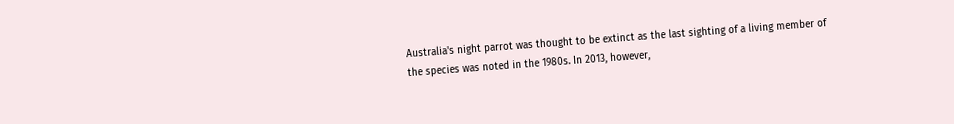Australia's night parrot was thought to be extinct as the last sighting of a living member of the species was noted in the 1980s. In 2013, however,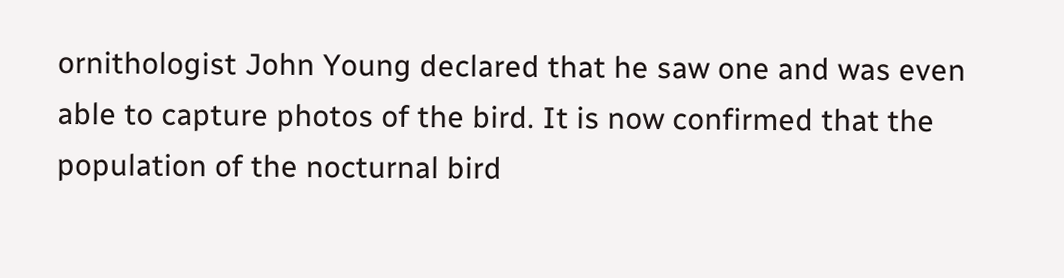ornithologist John Young declared that he saw one and was even able to capture photos of the bird. It is now confirmed that the population of the nocturnal bird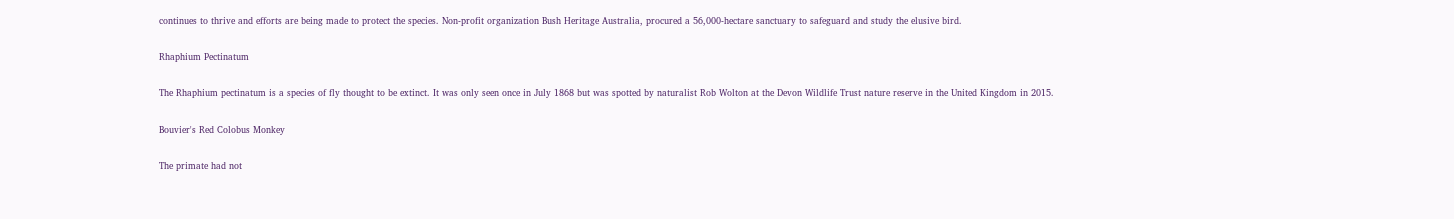continues to thrive and efforts are being made to protect the species. Non-profit organization Bush Heritage Australia, procured a 56,000-hectare sanctuary to safeguard and study the elusive bird.

Rhaphium Pectinatum

The Rhaphium pectinatum is a species of fly thought to be extinct. It was only seen once in July 1868 but was spotted by naturalist Rob Wolton at the Devon Wildlife Trust nature reserve in the United Kingdom in 2015.

Bouvier's Red Colobus Monkey

The primate had not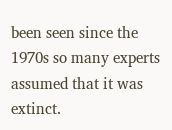been seen since the 1970s so many experts assumed that it was extinct.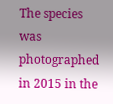The species was photographed in 2015 in the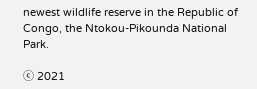newest wildlife reserve in the Republic of Congo, the Ntokou-Pikounda National Park.

ⓒ 2021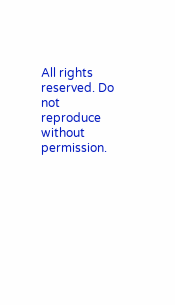All rights reserved. Do not reproduce without permission.